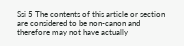Ssi 5 The contents of this article or section are considered to be non-canon and therefore may not have actually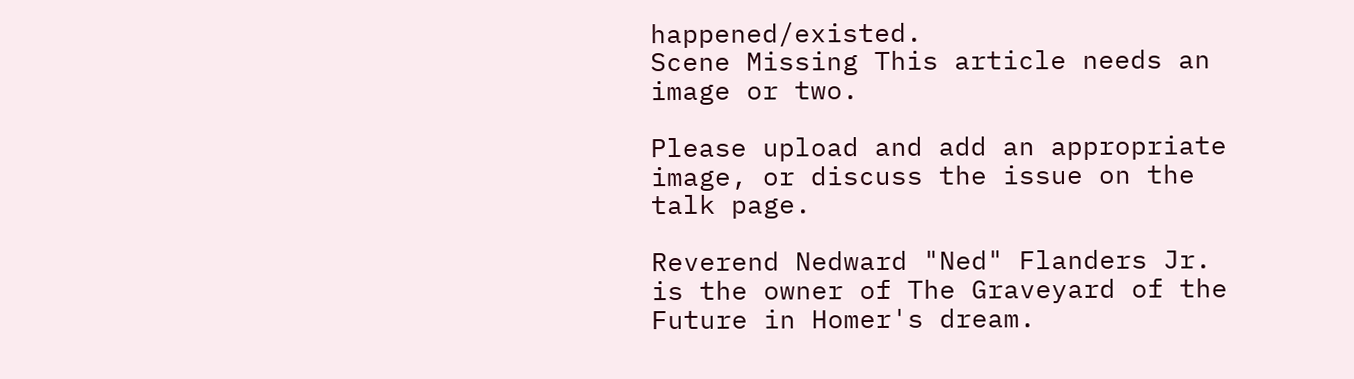happened/existed.
Scene Missing This article needs an image or two.

Please upload and add an appropriate image, or discuss the issue on the talk page.

Reverend Nedward "Ned" Flanders Jr. is the owner of The Graveyard of the Future in Homer's dream.